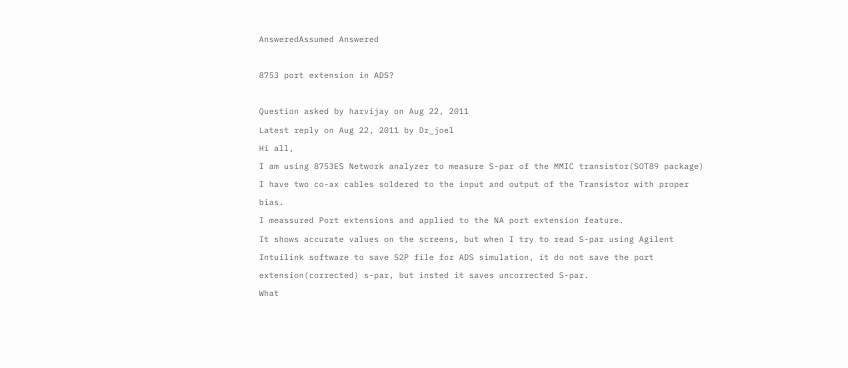AnsweredAssumed Answered

8753 port extension in ADS?

Question asked by harvijay on Aug 22, 2011
Latest reply on Aug 22, 2011 by Dr_joel
Hi all,
I am using 8753ES Network analyzer to measure S-par of the MMIC transistor(SOT89 package)
I have two co-ax cables soldered to the input and output of the Transistor with proper bias.
I meassured Port extensions and applied to the NA port extension feature.
It shows accurate values on the screens, but when I try to read S-par using Agilent Intuilink software to save S2P file for ADS simulation, it do not save the port extension(corrected) s-par, but insted it saves uncorrected S-par.
What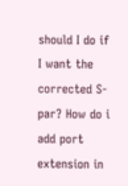should I do if I want the corrected S-par? How do i add port extension in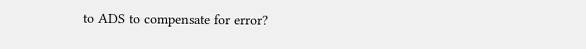to ADS to compensate for error?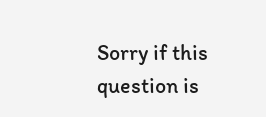Sorry if this question is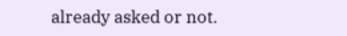already asked or not.